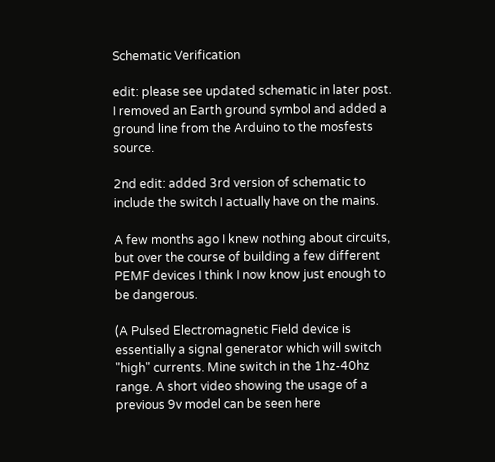Schematic Verification

edit: please see updated schematic in later post. I removed an Earth ground symbol and added a ground line from the Arduino to the mosfests source.

2nd edit: added 3rd version of schematic to include the switch I actually have on the mains.

A few months ago I knew nothing about circuits, but over the course of building a few different PEMF devices I think I now know just enough to be dangerous.

(A Pulsed Electromagnetic Field device is essentially a signal generator which will switch "high" currents. Mine switch in the 1hz-40hz range. A short video showing the usage of a previous 9v model can be seen here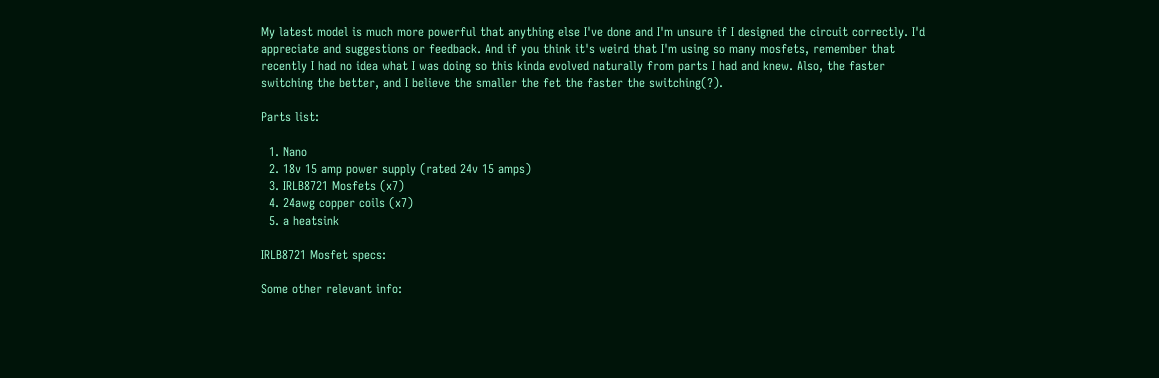My latest model is much more powerful that anything else I've done and I'm unsure if I designed the circuit correctly. I'd appreciate and suggestions or feedback. And if you think it's weird that I'm using so many mosfets, remember that recently I had no idea what I was doing so this kinda evolved naturally from parts I had and knew. Also, the faster switching the better, and I believe the smaller the fet the faster the switching(?).

Parts list:

  1. Nano
  2. 18v 15 amp power supply (rated 24v 15 amps)
  3. IRLB8721 Mosfets (x7)
  4. 24awg copper coils (x7)
  5. a heatsink

IRLB8721 Mosfet specs:

Some other relevant info: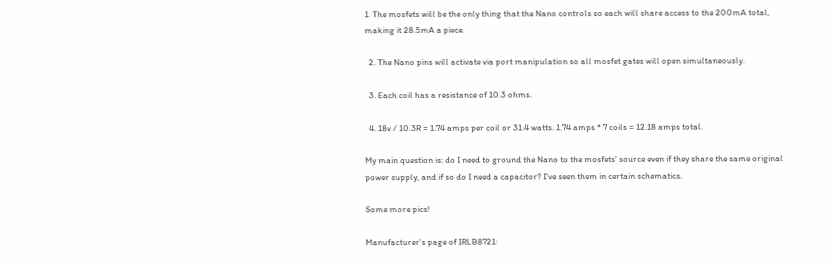1. The mosfets will be the only thing that the Nano controls so each will share access to the 200mA total, making it 28.5mA a piece.

  2. The Nano pins will activate via port manipulation so all mosfet gates will open simultaneously.

  3. Each coil has a resistance of 10.3 ohms.

  4. 18v / 10.3R = 1.74 amps per coil or 31.4 watts. 1.74 amps * 7 coils = 12.18 amps total.

My main question is: do I need to ground the Nano to the mosfets' source even if they share the same original power supply, and if so do I need a capacitor? I've seen them in certain schematics.

Some more pics!

Manufacturer's page of IRLB8721: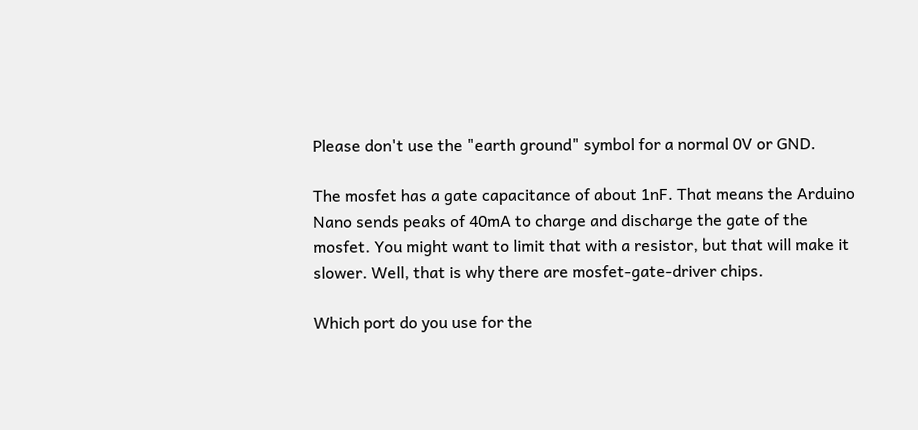Please don't use the "earth ground" symbol for a normal 0V or GND.

The mosfet has a gate capacitance of about 1nF. That means the Arduino Nano sends peaks of 40mA to charge and discharge the gate of the mosfet. You might want to limit that with a resistor, but that will make it slower. Well, that is why there are mosfet-gate-driver chips.

Which port do you use for the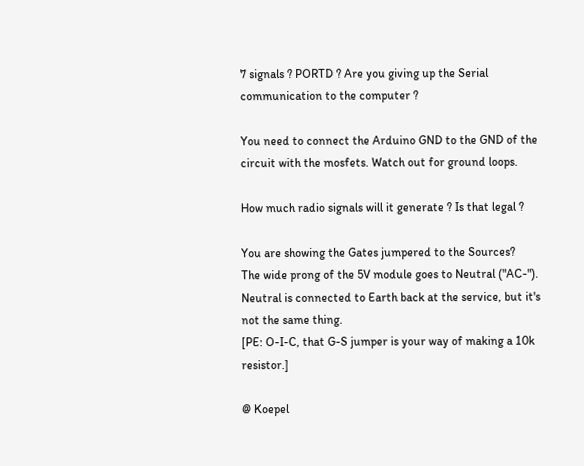7 signals ? PORTD ? Are you giving up the Serial communication to the computer ?

You need to connect the Arduino GND to the GND of the circuit with the mosfets. Watch out for ground loops.

How much radio signals will it generate ? Is that legal ?

You are showing the Gates jumpered to the Sources?
The wide prong of the 5V module goes to Neutral ("AC-"). Neutral is connected to Earth back at the service, but it's not the same thing.
[PE: O-I-C, that G-S jumper is your way of making a 10k resistor.]

@ Koepel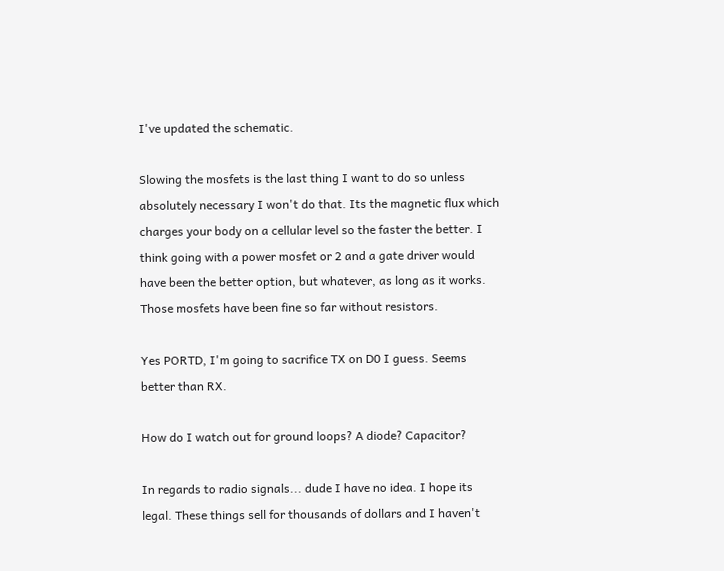I've updated the schematic.

Slowing the mosfets is the last thing I want to do so unless absolutely necessary I won't do that. Its the magnetic flux which charges your body on a cellular level so the faster the better. I think going with a power mosfet or 2 and a gate driver would have been the better option, but whatever, as long as it works. Those mosfets have been fine so far without resistors.

Yes PORTD, I'm going to sacrifice TX on D0 I guess. Seems better than RX.

How do I watch out for ground loops? A diode? Capacitor?

In regards to radio signals... dude I have no idea. I hope its legal. These things sell for thousands of dollars and I haven't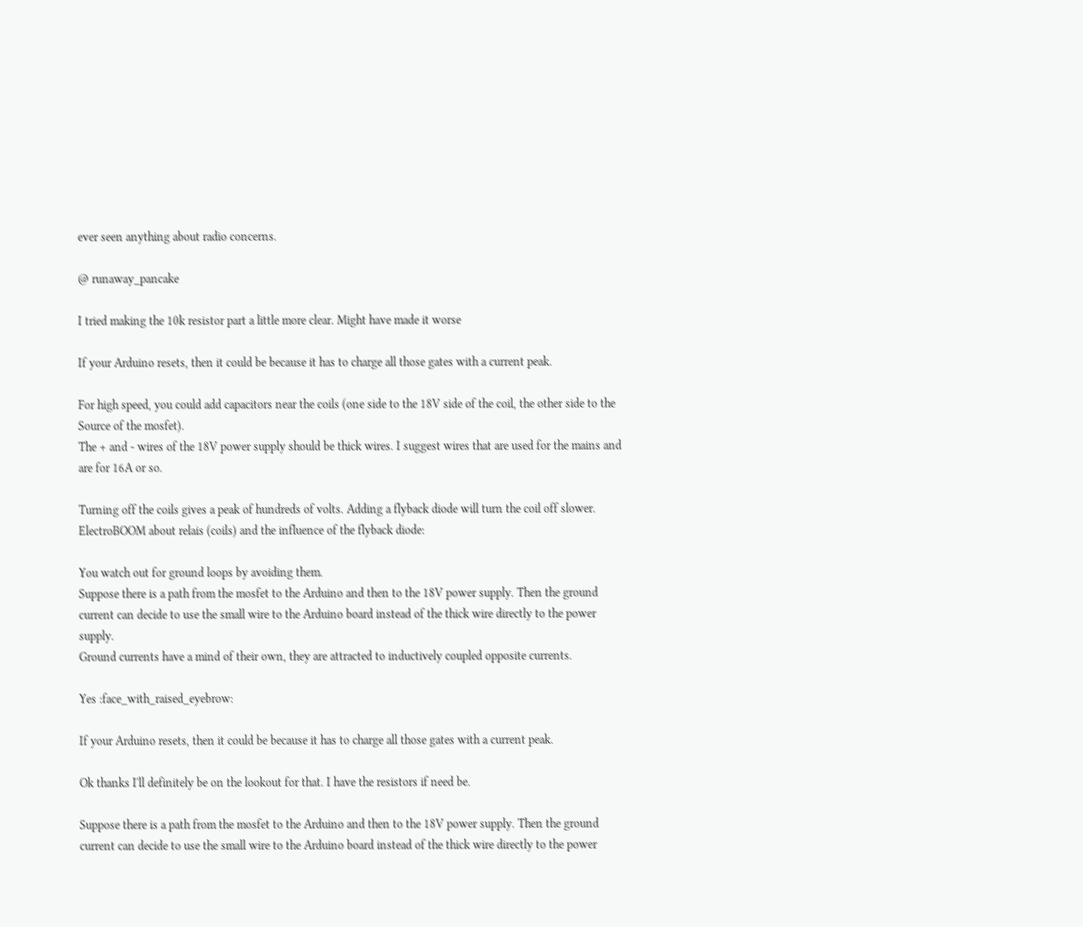ever seen anything about radio concerns.

@ runaway_pancake

I tried making the 10k resistor part a little more clear. Might have made it worse

If your Arduino resets, then it could be because it has to charge all those gates with a current peak.

For high speed, you could add capacitors near the coils (one side to the 18V side of the coil, the other side to the Source of the mosfet).
The + and - wires of the 18V power supply should be thick wires. I suggest wires that are used for the mains and are for 16A or so.

Turning off the coils gives a peak of hundreds of volts. Adding a flyback diode will turn the coil off slower.
ElectroBOOM about relais (coils) and the influence of the flyback diode:

You watch out for ground loops by avoiding them.
Suppose there is a path from the mosfet to the Arduino and then to the 18V power supply. Then the ground current can decide to use the small wire to the Arduino board instead of the thick wire directly to the power supply.
Ground currents have a mind of their own, they are attracted to inductively coupled opposite currents.

Yes :face_with_raised_eyebrow:

If your Arduino resets, then it could be because it has to charge all those gates with a current peak.

Ok thanks I'll definitely be on the lookout for that. I have the resistors if need be.

Suppose there is a path from the mosfet to the Arduino and then to the 18V power supply. Then the ground current can decide to use the small wire to the Arduino board instead of the thick wire directly to the power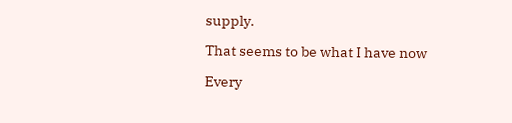supply.

That seems to be what I have now

Every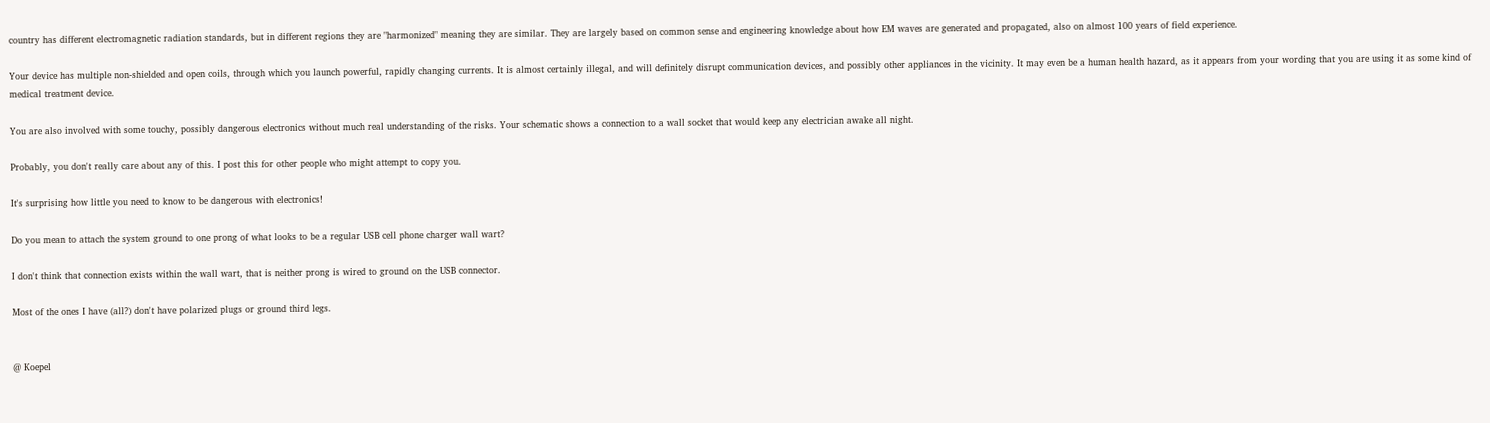country has different electromagnetic radiation standards, but in different regions they are "harmonized" meaning they are similar. They are largely based on common sense and engineering knowledge about how EM waves are generated and propagated, also on almost 100 years of field experience.

Your device has multiple non-shielded and open coils, through which you launch powerful, rapidly changing currents. It is almost certainly illegal, and will definitely disrupt communication devices, and possibly other appliances in the vicinity. It may even be a human health hazard, as it appears from your wording that you are using it as some kind of medical treatment device.

You are also involved with some touchy, possibly dangerous electronics without much real understanding of the risks. Your schematic shows a connection to a wall socket that would keep any electrician awake all night.

Probably, you don't really care about any of this. I post this for other people who might attempt to copy you.

It's surprising how little you need to know to be dangerous with electronics!

Do you mean to attach the system ground to one prong of what looks to be a regular USB cell phone charger wall wart?

I don't think that connection exists within the wall wart, that is neither prong is wired to ground on the USB connector.

Most of the ones I have (all?) don't have polarized plugs or ground third legs.


@ Koepel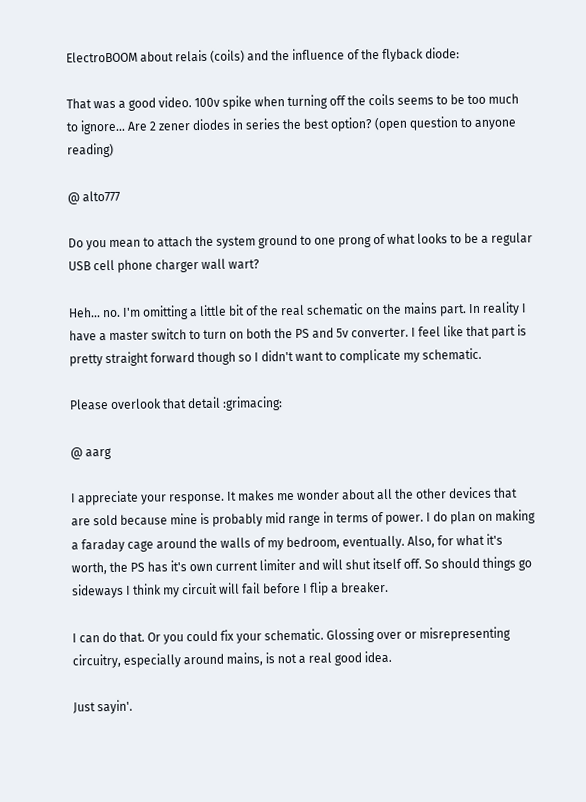ElectroBOOM about relais (coils) and the influence of the flyback diode:

That was a good video. 100v spike when turning off the coils seems to be too much to ignore... Are 2 zener diodes in series the best option? (open question to anyone reading)

@ alto777

Do you mean to attach the system ground to one prong of what looks to be a regular USB cell phone charger wall wart?

Heh... no. I'm omitting a little bit of the real schematic on the mains part. In reality I have a master switch to turn on both the PS and 5v converter. I feel like that part is pretty straight forward though so I didn't want to complicate my schematic.

Please overlook that detail :grimacing:

@ aarg

I appreciate your response. It makes me wonder about all the other devices that are sold because mine is probably mid range in terms of power. I do plan on making a faraday cage around the walls of my bedroom, eventually. Also, for what it's worth, the PS has it's own current limiter and will shut itself off. So should things go sideways I think my circuit will fail before I flip a breaker.

I can do that. Or you could fix your schematic. Glossing over or misrepresenting circuitry, especially around mains, is not a real good idea.

Just sayin'.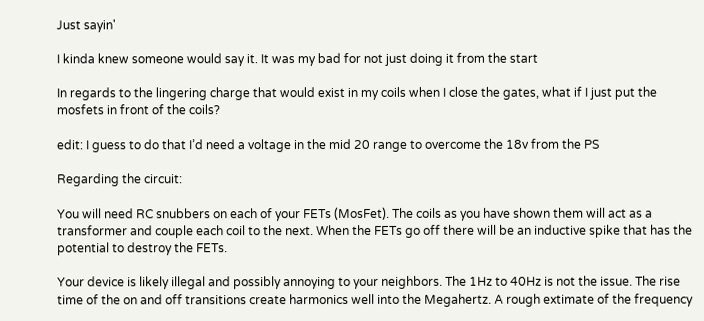Just sayin'

I kinda knew someone would say it. It was my bad for not just doing it from the start

In regards to the lingering charge that would exist in my coils when I close the gates, what if I just put the mosfets in front of the coils?

edit: I guess to do that I’d need a voltage in the mid 20 range to overcome the 18v from the PS

Regarding the circuit:

You will need RC snubbers on each of your FETs (MosFet). The coils as you have shown them will act as a transformer and couple each coil to the next. When the FETs go off there will be an inductive spike that has the potential to destroy the FETs.

Your device is likely illegal and possibly annoying to your neighbors. The 1Hz to 40Hz is not the issue. The rise time of the on and off transitions create harmonics well into the Megahertz. A rough extimate of the frequency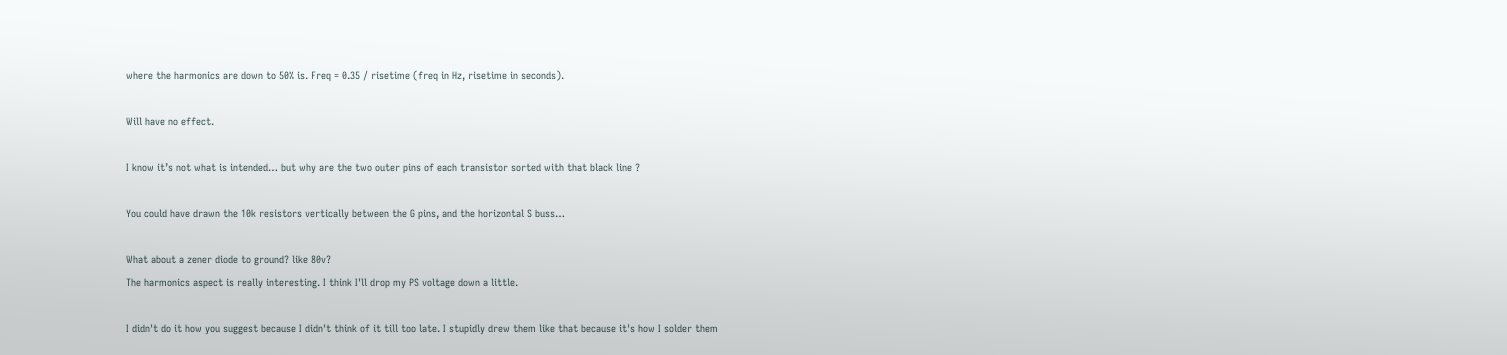where the harmonics are down to 50% is. Freq = 0.35 / risetime (freq in Hz, risetime in seconds).

Will have no effect.

I know it’s not what is intended… but why are the two outer pins of each transistor sorted with that black line ?

You could have drawn the 10k resistors vertically between the G pins, and the horizontal S buss…

What about a zener diode to ground? like 80v?
The harmonics aspect is really interesting. I think I'll drop my PS voltage down a little.

I didn't do it how you suggest because I didn't think of it till too late. I stupidly drew them like that because it's how I solder them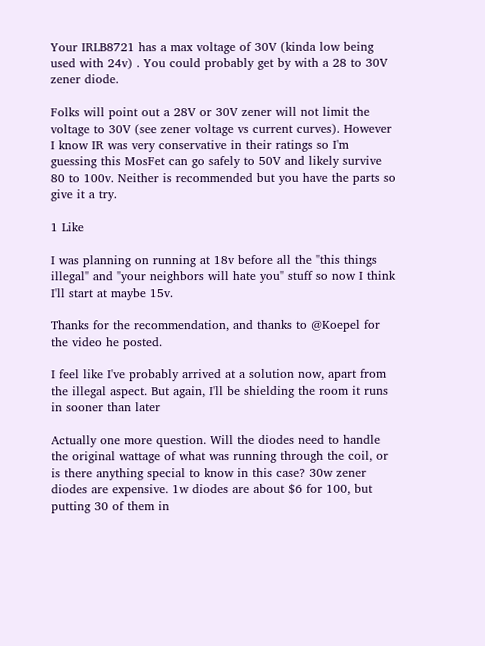Your IRLB8721 has a max voltage of 30V (kinda low being used with 24v) . You could probably get by with a 28 to 30V zener diode.

Folks will point out a 28V or 30V zener will not limit the voltage to 30V (see zener voltage vs current curves). However I know IR was very conservative in their ratings so I'm guessing this MosFet can go safely to 50V and likely survive 80 to 100v. Neither is recommended but you have the parts so give it a try.

1 Like

I was planning on running at 18v before all the "this things illegal" and "your neighbors will hate you" stuff so now I think I'll start at maybe 15v.

Thanks for the recommendation, and thanks to @Koepel for the video he posted.

I feel like I've probably arrived at a solution now, apart from the illegal aspect. But again, I'll be shielding the room it runs in sooner than later

Actually one more question. Will the diodes need to handle the original wattage of what was running through the coil, or is there anything special to know in this case? 30w zener diodes are expensive. 1w diodes are about $6 for 100, but putting 30 of them in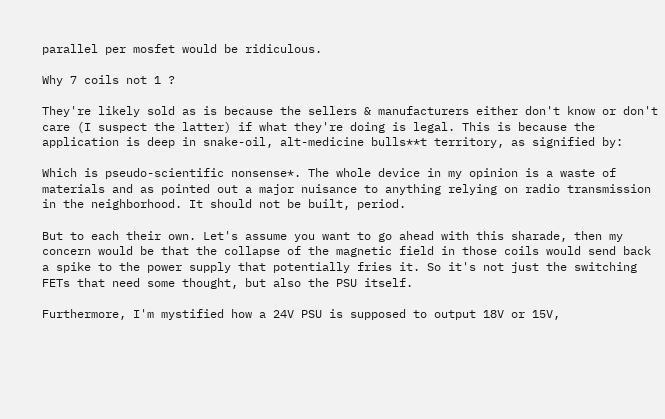parallel per mosfet would be ridiculous.

Why 7 coils not 1 ?

They're likely sold as is because the sellers & manufacturers either don't know or don't care (I suspect the latter) if what they're doing is legal. This is because the application is deep in snake-oil, alt-medicine bulls**t territory, as signified by:

Which is pseudo-scientific nonsense*. The whole device in my opinion is a waste of materials and as pointed out a major nuisance to anything relying on radio transmission in the neighborhood. It should not be built, period.

But to each their own. Let's assume you want to go ahead with this sharade, then my concern would be that the collapse of the magnetic field in those coils would send back a spike to the power supply that potentially fries it. So it's not just the switching FETs that need some thought, but also the PSU itself.

Furthermore, I'm mystified how a 24V PSU is supposed to output 18V or 15V,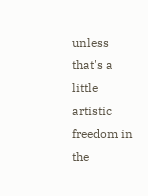unless that's a little artistic freedom in the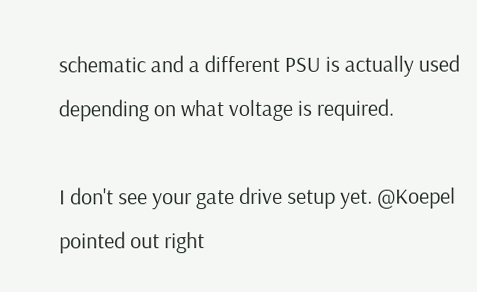schematic and a different PSU is actually used depending on what voltage is required.

I don't see your gate drive setup yet. @Koepel pointed out right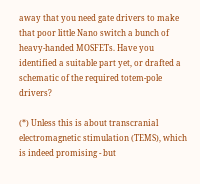away that you need gate drivers to make that poor little Nano switch a bunch of heavy-handed MOSFETs. Have you identified a suitable part yet, or drafted a schematic of the required totem-pole drivers?

(*) Unless this is about transcranial electromagnetic stimulation (TEMS), which is indeed promising - but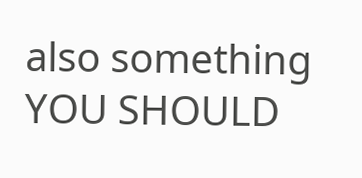also something YOU SHOULD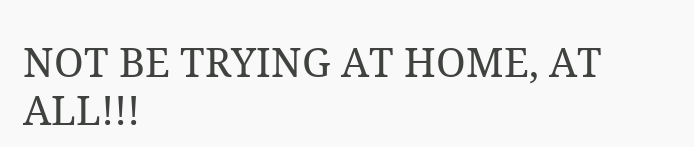NOT BE TRYING AT HOME, AT ALL!!!